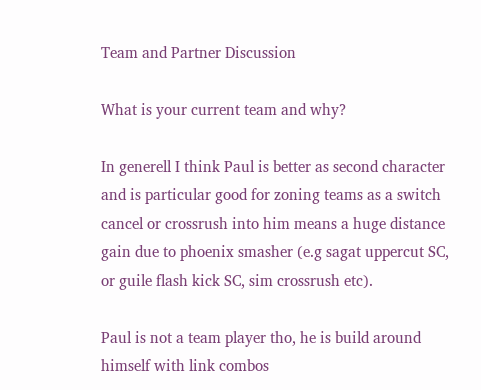Team and Partner Discussion

What is your current team and why?

In generell I think Paul is better as second character and is particular good for zoning teams as a switch cancel or crossrush into him means a huge distance gain due to phoenix smasher (e.g sagat uppercut SC, or guile flash kick SC, sim crossrush etc).

Paul is not a team player tho, he is build around himself with link combos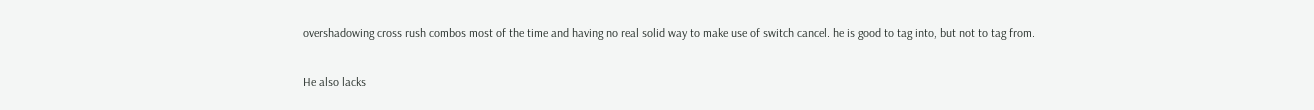overshadowing cross rush combos most of the time and having no real solid way to make use of switch cancel. he is good to tag into, but not to tag from.

He also lacks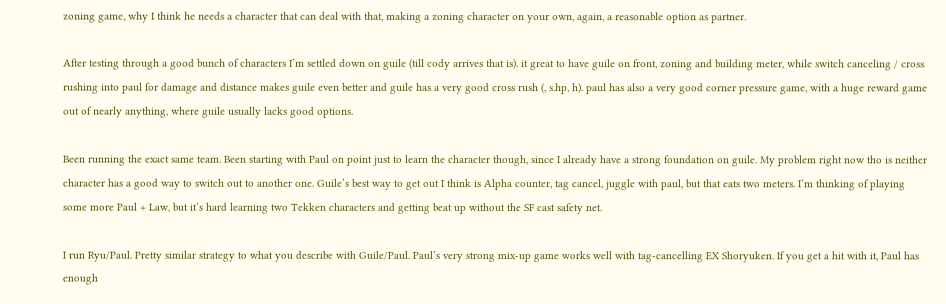zoning game, why I think he needs a character that can deal with that, making a zoning character on your own, again, a reasonable option as partner.

After testing through a good bunch of characters I’m settled down on guile (till cody arrives that is). it great to have guile on front, zoning and building meter, while switch canceling / cross rushing into paul for damage and distance makes guile even better and guile has a very good cross rush (, s.hp, h). paul has also a very good corner pressure game, with a huge reward game out of nearly anything, where guile usually lacks good options.

Been running the exact same team. Been starting with Paul on point just to learn the character though, since I already have a strong foundation on guile. My problem right now tho is neither character has a good way to switch out to another one. Guile’s best way to get out I think is Alpha counter, tag cancel, juggle with paul, but that eats two meters. I’m thinking of playing some more Paul + Law, but it’s hard learning two Tekken characters and getting beat up without the SF cast safety net.

I run Ryu/Paul. Pretty similar strategy to what you describe with Guile/Paul. Paul’s very strong mix-up game works well with tag-cancelling EX Shoryuken. If you get a hit with it, Paul has enough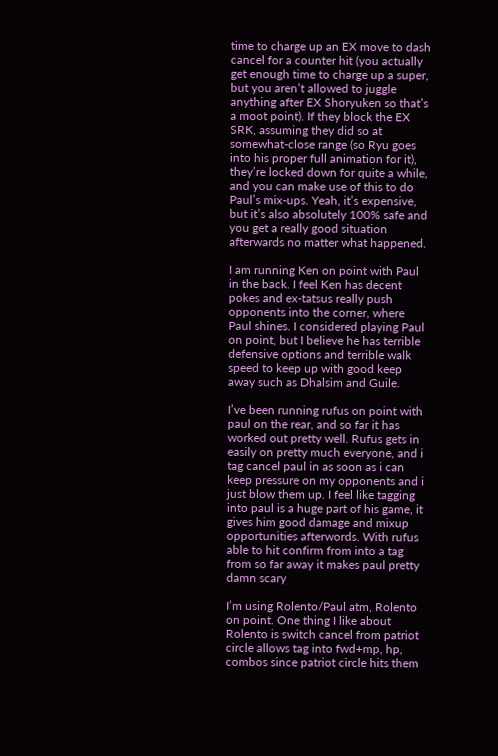time to charge up an EX move to dash cancel for a counter hit (you actually get enough time to charge up a super, but you aren’t allowed to juggle anything after EX Shoryuken so that’s a moot point). If they block the EX SRK, assuming they did so at somewhat-close range (so Ryu goes into his proper full animation for it), they’re locked down for quite a while, and you can make use of this to do Paul’s mix-ups. Yeah, it’s expensive, but it’s also absolutely 100% safe and you get a really good situation afterwards no matter what happened.

I am running Ken on point with Paul in the back. I feel Ken has decent pokes and ex-tatsus really push opponents into the corner, where Paul shines. I considered playing Paul on point, but I believe he has terrible defensive options and terrible walk speed to keep up with good keep away such as Dhalsim and Guile.

I’ve been running rufus on point with paul on the rear, and so far it has worked out pretty well. Rufus gets in easily on pretty much everyone, and i tag cancel paul in as soon as i can keep pressure on my opponents and i just blow them up. I feel like tagging into paul is a huge part of his game, it gives him good damage and mixup opportunities afterwords. With rufus able to hit confirm from into a tag from so far away it makes paul pretty damn scary

I’m using Rolento/Paul atm, Rolento on point. One thing I like about Rolento is switch cancel from patriot circle allows tag into fwd+mp, hp, combos since patriot circle hits them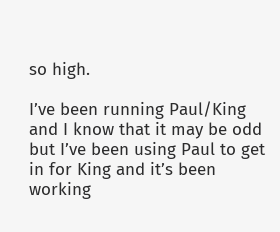so high.

I’ve been running Paul/King and I know that it may be odd but I’ve been using Paul to get in for King and it’s been working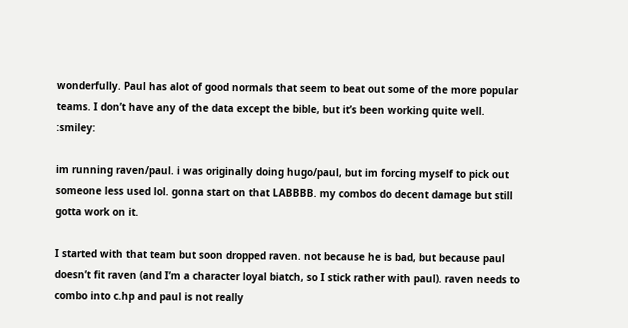wonderfully. Paul has alot of good normals that seem to beat out some of the more popular teams. I don’t have any of the data except the bible, but it’s been working quite well. :smiley:

im running raven/paul. i was originally doing hugo/paul, but im forcing myself to pick out someone less used lol. gonna start on that LABBBB. my combos do decent damage but still gotta work on it.

I started with that team but soon dropped raven. not because he is bad, but because paul doesn’t fit raven (and I’m a character loyal biatch, so I stick rather with paul). raven needs to combo into c.hp and paul is not really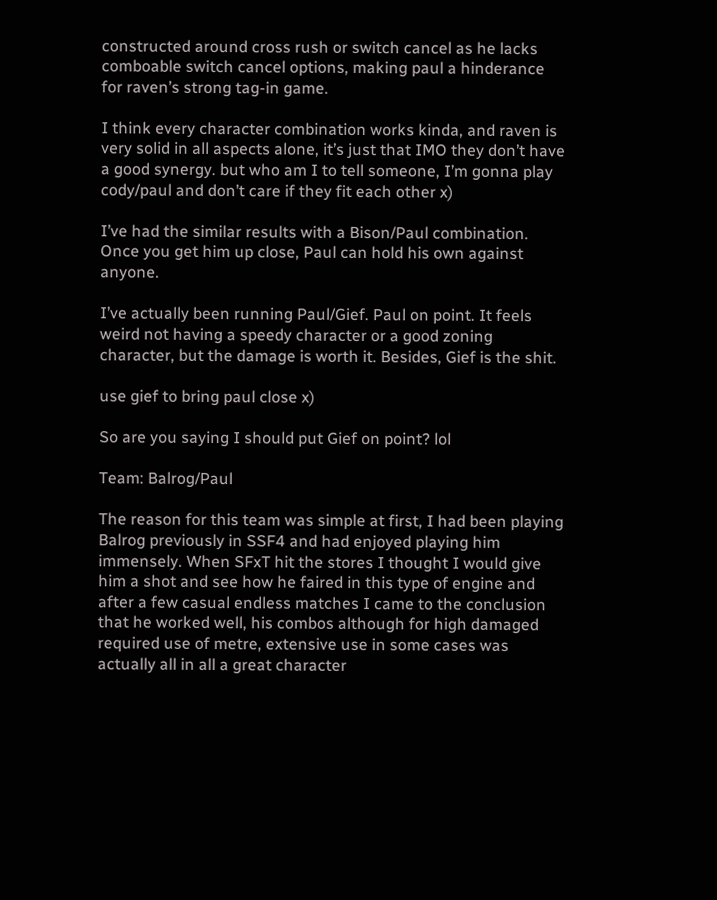constructed around cross rush or switch cancel as he lacks comboable switch cancel options, making paul a hinderance for raven’s strong tag-in game.

I think every character combination works kinda, and raven is very solid in all aspects alone, it’s just that IMO they don’t have a good synergy. but who am I to tell someone, I’m gonna play cody/paul and don’t care if they fit each other x)

I’ve had the similar results with a Bison/Paul combination. Once you get him up close, Paul can hold his own against anyone.

I’ve actually been running Paul/Gief. Paul on point. It feels weird not having a speedy character or a good zoning character, but the damage is worth it. Besides, Gief is the shit.

use gief to bring paul close x)

So are you saying I should put Gief on point? lol

Team: Balrog/Paul

The reason for this team was simple at first, I had been playing Balrog previously in SSF4 and had enjoyed playing him immensely. When SFxT hit the stores I thought I would give him a shot and see how he faired in this type of engine and after a few casual endless matches I came to the conclusion that he worked well, his combos although for high damaged required use of metre, extensive use in some cases was actually all in all a great character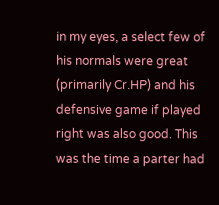in my eyes, a select few of his normals were great (primarily Cr.HP) and his defensive game if played right was also good. This was the time a parter had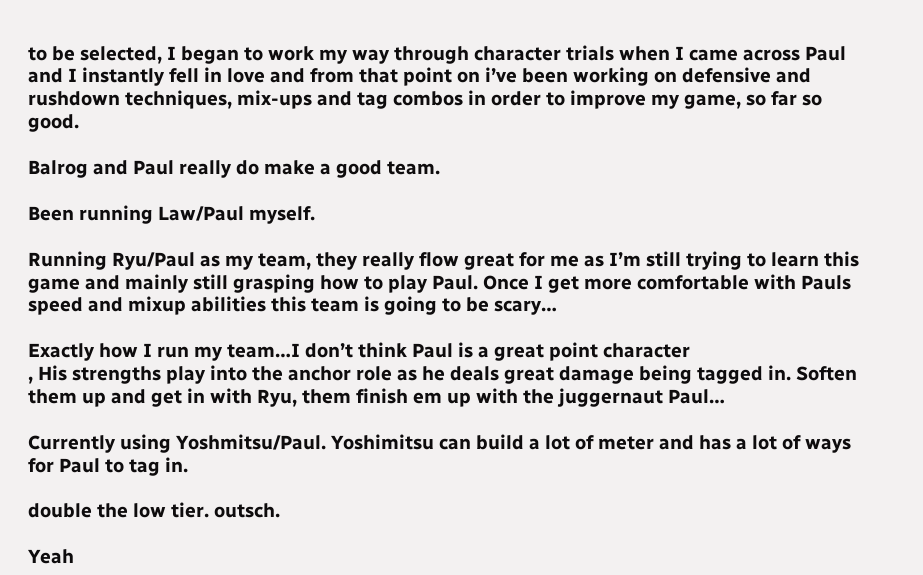to be selected, I began to work my way through character trials when I came across Paul and I instantly fell in love and from that point on i’ve been working on defensive and rushdown techniques, mix-ups and tag combos in order to improve my game, so far so good.

Balrog and Paul really do make a good team.

Been running Law/Paul myself.

Running Ryu/Paul as my team, they really flow great for me as I’m still trying to learn this game and mainly still grasping how to play Paul. Once I get more comfortable with Pauls speed and mixup abilities this team is going to be scary…

Exactly how I run my team…I don’t think Paul is a great point character
, His strengths play into the anchor role as he deals great damage being tagged in. Soften them up and get in with Ryu, them finish em up with the juggernaut Paul…

Currently using Yoshmitsu/Paul. Yoshimitsu can build a lot of meter and has a lot of ways for Paul to tag in.

double the low tier. outsch.

Yeah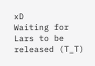xD
Waiting for Lars to be released (T_T)